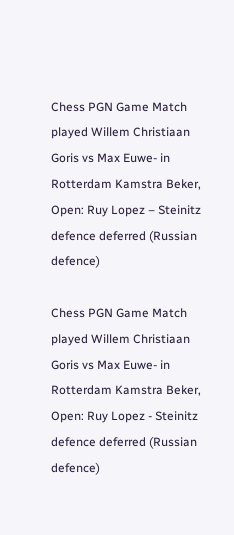Chess PGN Game Match played Willem Christiaan Goris vs Max Euwe- in Rotterdam Kamstra Beker, Open: Ruy Lopez – Steinitz defence deferred (Russian defence)

Chess PGN Game Match played Willem Christiaan Goris vs Max Euwe- in Rotterdam Kamstra Beker, Open: Ruy Lopez - Steinitz defence deferred (Russian defence)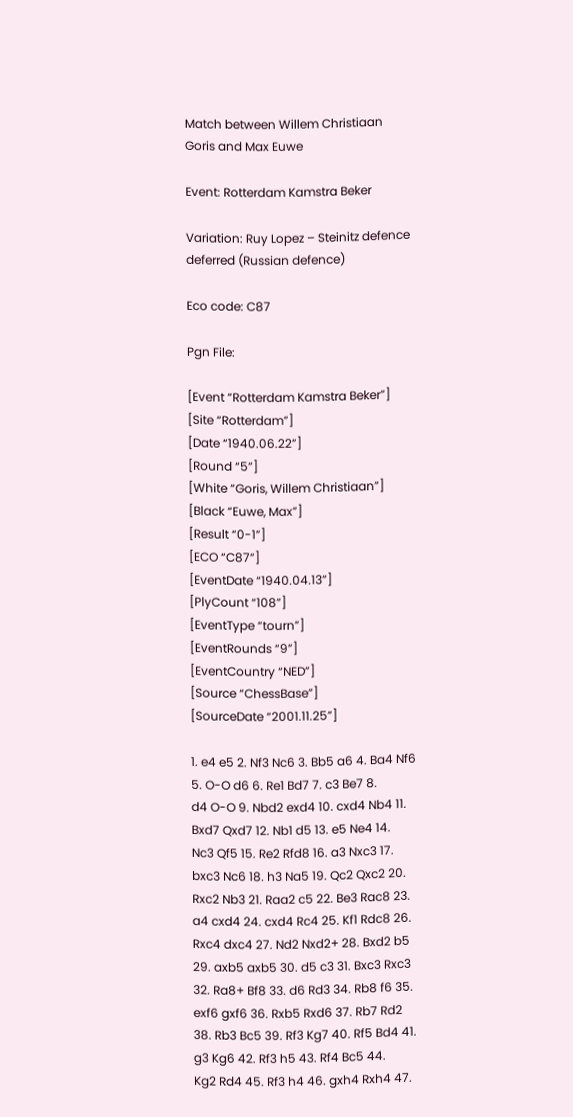Match between Willem Christiaan Goris and Max Euwe

Event: Rotterdam Kamstra Beker

Variation: Ruy Lopez – Steinitz defence deferred (Russian defence)

Eco code: C87

Pgn File:

[Event “Rotterdam Kamstra Beker”]
[Site “Rotterdam”]
[Date “1940.06.22”]
[Round “5”]
[White “Goris, Willem Christiaan”]
[Black “Euwe, Max”]
[Result “0-1”]
[ECO “C87”]
[EventDate “1940.04.13”]
[PlyCount “108”]
[EventType “tourn”]
[EventRounds “9”]
[EventCountry “NED”]
[Source “ChessBase”]
[SourceDate “2001.11.25”]

1. e4 e5 2. Nf3 Nc6 3. Bb5 a6 4. Ba4 Nf6 5. O-O d6 6. Re1 Bd7 7. c3 Be7 8.
d4 O-O 9. Nbd2 exd4 10. cxd4 Nb4 11. Bxd7 Qxd7 12. Nb1 d5 13. e5 Ne4 14.
Nc3 Qf5 15. Re2 Rfd8 16. a3 Nxc3 17. bxc3 Nc6 18. h3 Na5 19. Qc2 Qxc2 20.
Rxc2 Nb3 21. Raa2 c5 22. Be3 Rac8 23. a4 cxd4 24. cxd4 Rc4 25. Kf1 Rdc8 26.
Rxc4 dxc4 27. Nd2 Nxd2+ 28. Bxd2 b5 29. axb5 axb5 30. d5 c3 31. Bxc3 Rxc3
32. Ra8+ Bf8 33. d6 Rd3 34. Rb8 f6 35. exf6 gxf6 36. Rxb5 Rxd6 37. Rb7 Rd2
38. Rb3 Bc5 39. Rf3 Kg7 40. Rf5 Bd4 41. g3 Kg6 42. Rf3 h5 43. Rf4 Bc5 44.
Kg2 Rd4 45. Rf3 h4 46. gxh4 Rxh4 47.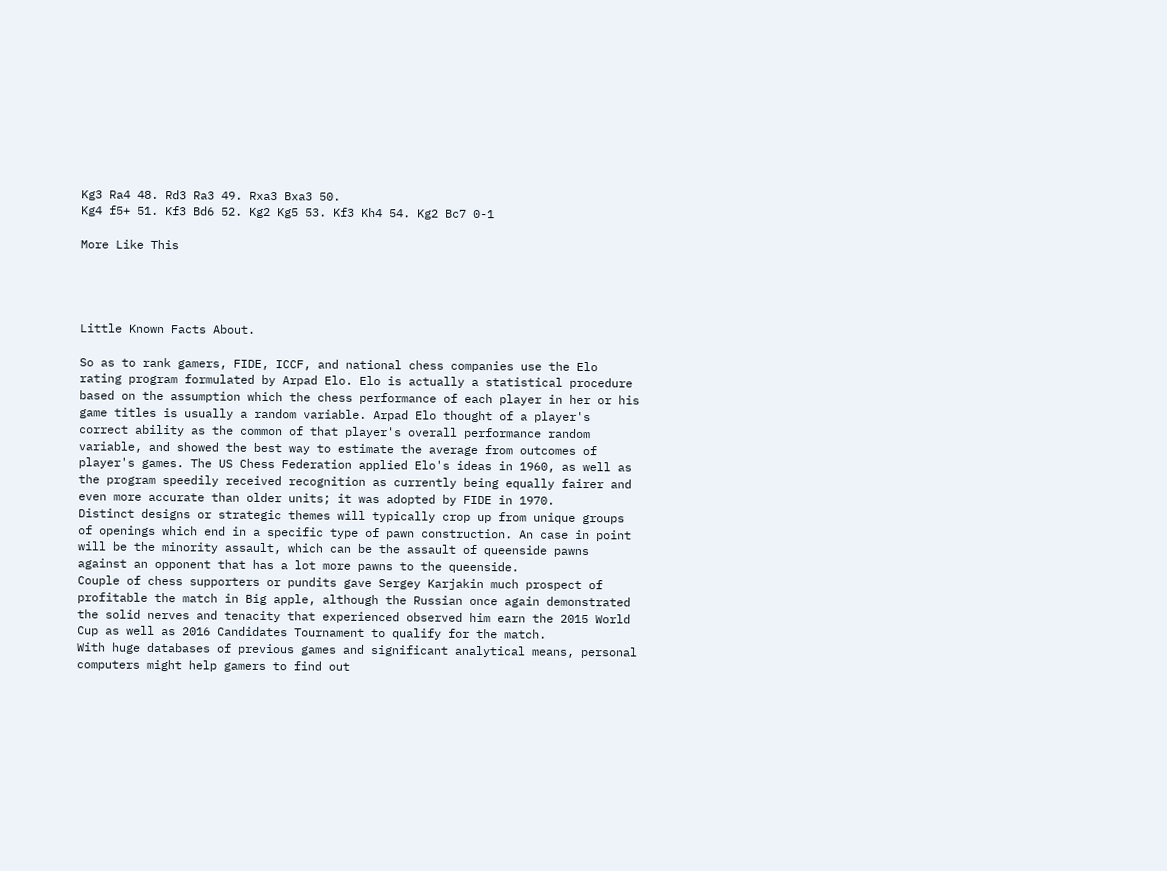Kg3 Ra4 48. Rd3 Ra3 49. Rxa3 Bxa3 50.
Kg4 f5+ 51. Kf3 Bd6 52. Kg2 Kg5 53. Kf3 Kh4 54. Kg2 Bc7 0-1

More Like This




Little Known Facts About.

So as to rank gamers, FIDE, ICCF, and national chess companies use the Elo rating program formulated by Arpad Elo. Elo is actually a statistical procedure based on the assumption which the chess performance of each player in her or his game titles is usually a random variable. Arpad Elo thought of a player's correct ability as the common of that player's overall performance random variable, and showed the best way to estimate the average from outcomes of player's games. The US Chess Federation applied Elo's ideas in 1960, as well as the program speedily received recognition as currently being equally fairer and even more accurate than older units; it was adopted by FIDE in 1970.
Distinct designs or strategic themes will typically crop up from unique groups of openings which end in a specific type of pawn construction. An case in point will be the minority assault, which can be the assault of queenside pawns against an opponent that has a lot more pawns to the queenside.
Couple of chess supporters or pundits gave Sergey Karjakin much prospect of profitable the match in Big apple, although the Russian once again demonstrated the solid nerves and tenacity that experienced observed him earn the 2015 World Cup as well as 2016 Candidates Tournament to qualify for the match.
With huge databases of previous games and significant analytical means, personal computers might help gamers to find out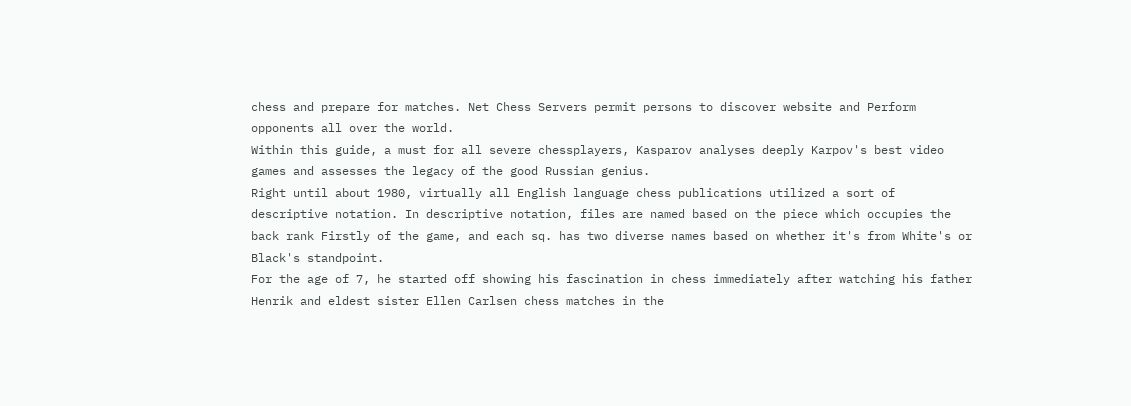chess and prepare for matches. Net Chess Servers permit persons to discover website and Perform opponents all over the world.
Within this guide, a must for all severe chessplayers, Kasparov analyses deeply Karpov's best video games and assesses the legacy of the good Russian genius.
Right until about 1980, virtually all English language chess publications utilized a sort of descriptive notation. In descriptive notation, files are named based on the piece which occupies the back rank Firstly of the game, and each sq. has two diverse names based on whether it's from White's or Black's standpoint.
For the age of 7, he started off showing his fascination in chess immediately after watching his father Henrik and eldest sister Ellen Carlsen chess matches in the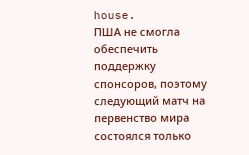house.
ПША не смогла обеспечить поддержку спонсоров, поэтому следующий матч на первенство мира состоялся только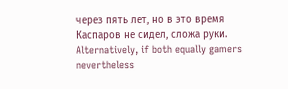через пять лет, но в это время Каспаров не сидел, сложа руки.
Alternatively, if both equally gamers nevertheless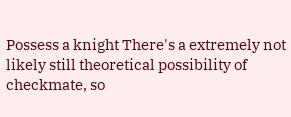Possess a knight There's a extremely not likely still theoretical possibility of checkmate, so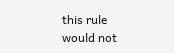this rule would not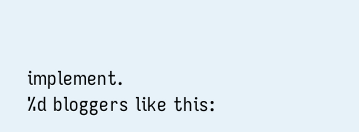implement.
%d bloggers like this: